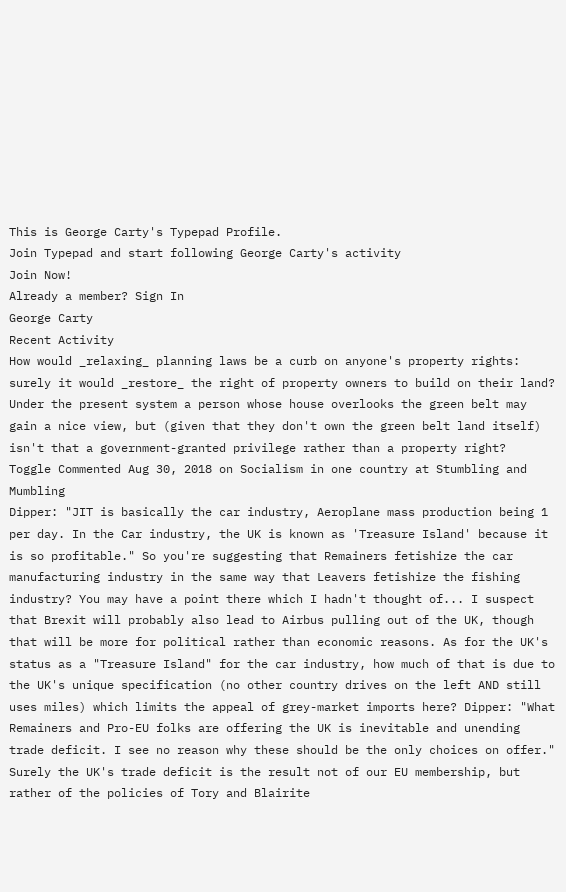This is George Carty's Typepad Profile.
Join Typepad and start following George Carty's activity
Join Now!
Already a member? Sign In
George Carty
Recent Activity
How would _relaxing_ planning laws be a curb on anyone's property rights: surely it would _restore_ the right of property owners to build on their land? Under the present system a person whose house overlooks the green belt may gain a nice view, but (given that they don't own the green belt land itself) isn't that a government-granted privilege rather than a property right?
Toggle Commented Aug 30, 2018 on Socialism in one country at Stumbling and Mumbling
Dipper: "JIT is basically the car industry, Aeroplane mass production being 1 per day. In the Car industry, the UK is known as 'Treasure Island' because it is so profitable." So you're suggesting that Remainers fetishize the car manufacturing industry in the same way that Leavers fetishize the fishing industry? You may have a point there which I hadn't thought of... I suspect that Brexit will probably also lead to Airbus pulling out of the UK, though that will be more for political rather than economic reasons. As for the UK's status as a "Treasure Island" for the car industry, how much of that is due to the UK's unique specification (no other country drives on the left AND still uses miles) which limits the appeal of grey-market imports here? Dipper: "What Remainers and Pro-EU folks are offering the UK is inevitable and unending trade deficit. I see no reason why these should be the only choices on offer." Surely the UK's trade deficit is the result not of our EU membership, but rather of the policies of Tory and Blairite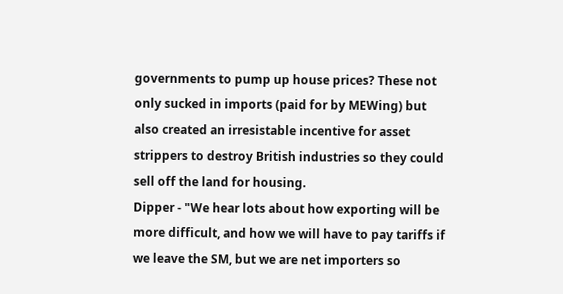governments to pump up house prices? These not only sucked in imports (paid for by MEWing) but also created an irresistable incentive for asset strippers to destroy British industries so they could sell off the land for housing.
Dipper - "We hear lots about how exporting will be more difficult, and how we will have to pay tariffs if we leave the SM, but we are net importers so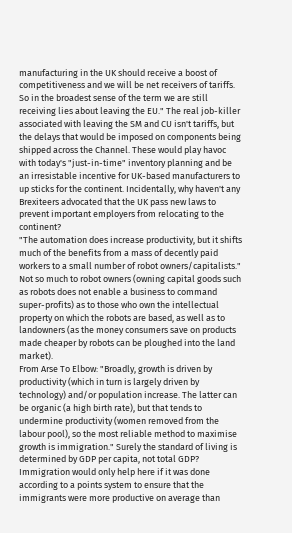manufacturing in the UK should receive a boost of competitiveness and we will be net receivers of tariffs. So in the broadest sense of the term we are still receiving lies about leaving the EU." The real job-killer associated with leaving the SM and CU isn't tariffs, but the delays that would be imposed on components being shipped across the Channel. These would play havoc with today's "just-in-time" inventory planning and be an irresistable incentive for UK-based manufacturers to up sticks for the continent. Incidentally, why haven't any Brexiteers advocated that the UK pass new laws to prevent important employers from relocating to the continent?
"The automation does increase productivity, but it shifts much of the benefits from a mass of decently paid workers to a small number of robot owners/capitalists." Not so much to robot owners (owning capital goods such as robots does not enable a business to command super-profits) as to those who own the intellectual property on which the robots are based, as well as to landowners (as the money consumers save on products made cheaper by robots can be ploughed into the land market).
From Arse To Elbow: "Broadly, growth is driven by productivity (which in turn is largely driven by technology) and/or population increase. The latter can be organic (a high birth rate), but that tends to undermine productivity (women removed from the labour pool), so the most reliable method to maximise growth is immigration." Surely the standard of living is determined by GDP per capita, not total GDP? Immigration would only help here if it was done according to a points system to ensure that the immigrants were more productive on average than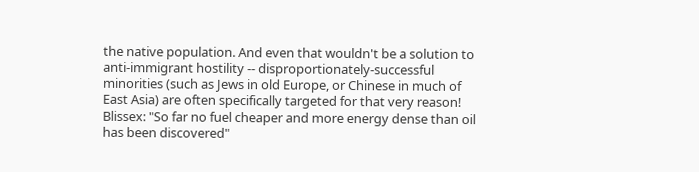the native population. And even that wouldn't be a solution to anti-immigrant hostility -- disproportionately-successful minorities (such as Jews in old Europe, or Chinese in much of East Asia) are often specifically targeted for that very reason! Blissex: "So far no fuel cheaper and more energy dense than oil has been discovered"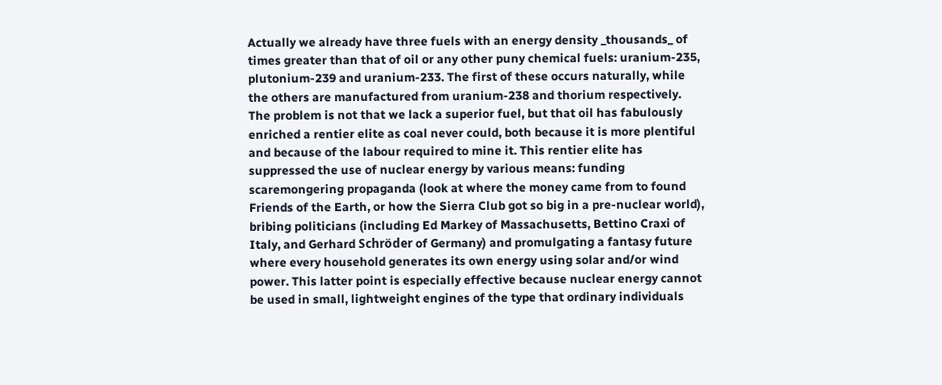Actually we already have three fuels with an energy density _thousands_ of times greater than that of oil or any other puny chemical fuels: uranium-235, plutonium-239 and uranium-233. The first of these occurs naturally, while the others are manufactured from uranium-238 and thorium respectively. The problem is not that we lack a superior fuel, but that oil has fabulously enriched a rentier elite as coal never could, both because it is more plentiful and because of the labour required to mine it. This rentier elite has suppressed the use of nuclear energy by various means: funding scaremongering propaganda (look at where the money came from to found Friends of the Earth, or how the Sierra Club got so big in a pre-nuclear world), bribing politicians (including Ed Markey of Massachusetts, Bettino Craxi of Italy, and Gerhard Schröder of Germany) and promulgating a fantasy future where every household generates its own energy using solar and/or wind power. This latter point is especially effective because nuclear energy cannot be used in small, lightweight engines of the type that ordinary individuals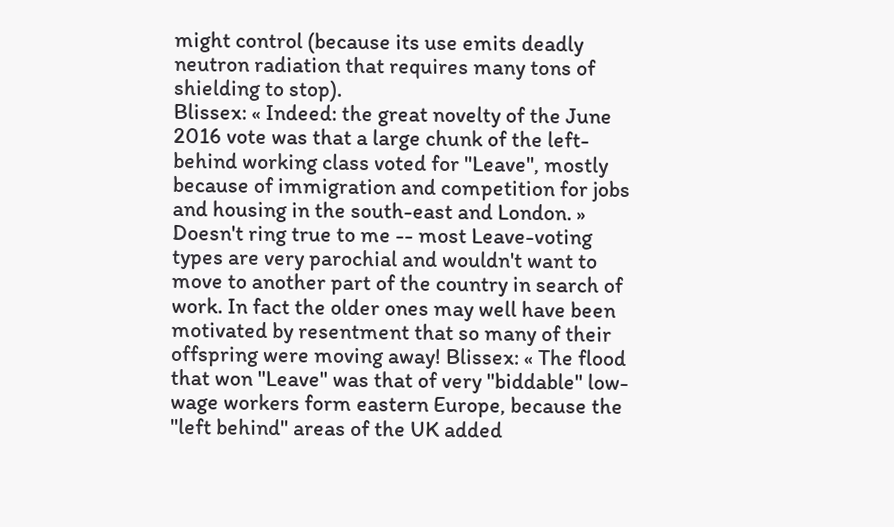might control (because its use emits deadly neutron radiation that requires many tons of shielding to stop).
Blissex: « Indeed: the great novelty of the June 2016 vote was that a large chunk of the left-behind working class voted for "Leave", mostly because of immigration and competition for jobs and housing in the south-east and London. » Doesn't ring true to me -- most Leave-voting types are very parochial and wouldn't want to move to another part of the country in search of work. In fact the older ones may well have been motivated by resentment that so many of their offspring were moving away! Blissex: « The flood that won "Leave" was that of very "biddable" low-wage workers form eastern Europe, because the "left behind" areas of the UK added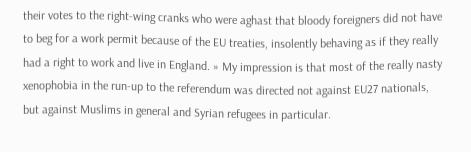their votes to the right-wing cranks who were aghast that bloody foreigners did not have to beg for a work permit because of the EU treaties, insolently behaving as if they really had a right to work and live in England. » My impression is that most of the really nasty xenophobia in the run-up to the referendum was directed not against EU27 nationals, but against Muslims in general and Syrian refugees in particular.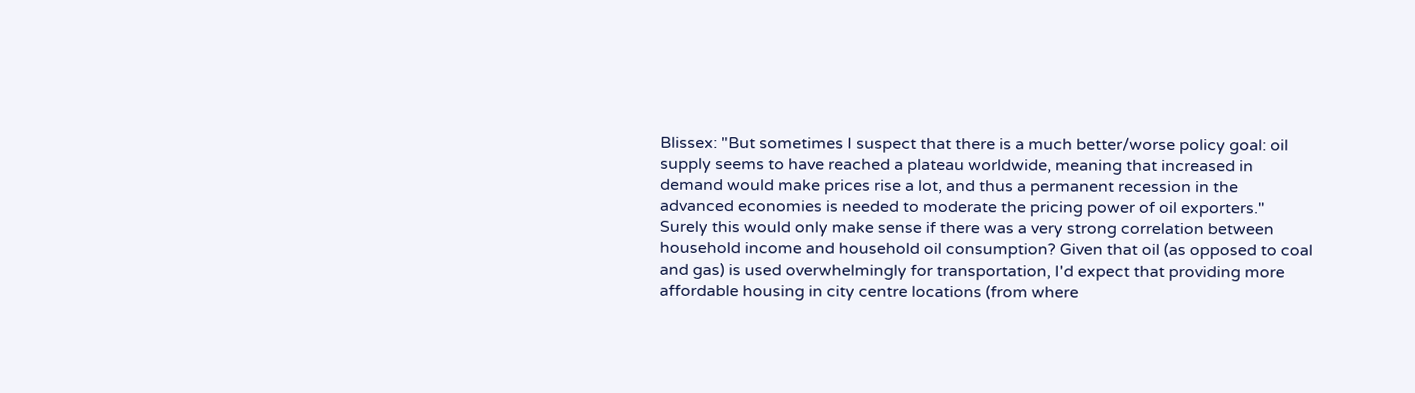Blissex: "But sometimes I suspect that there is a much better/worse policy goal: oil supply seems to have reached a plateau worldwide, meaning that increased in demand would make prices rise a lot, and thus a permanent recession in the advanced economies is needed to moderate the pricing power of oil exporters." Surely this would only make sense if there was a very strong correlation between household income and household oil consumption? Given that oil (as opposed to coal and gas) is used overwhelmingly for transportation, I'd expect that providing more affordable housing in city centre locations (from where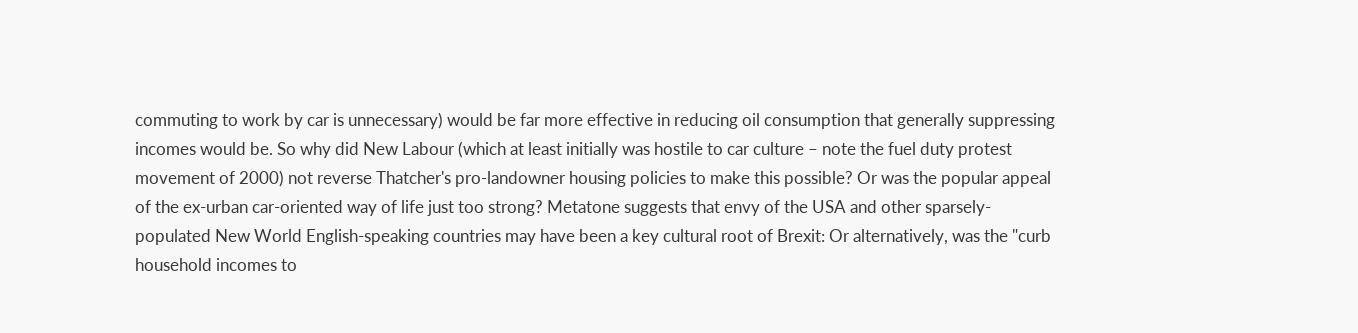commuting to work by car is unnecessary) would be far more effective in reducing oil consumption that generally suppressing incomes would be. So why did New Labour (which at least initially was hostile to car culture – note the fuel duty protest movement of 2000) not reverse Thatcher's pro-landowner housing policies to make this possible? Or was the popular appeal of the ex-urban car-oriented way of life just too strong? Metatone suggests that envy of the USA and other sparsely-populated New World English-speaking countries may have been a key cultural root of Brexit: Or alternatively, was the "curb household incomes to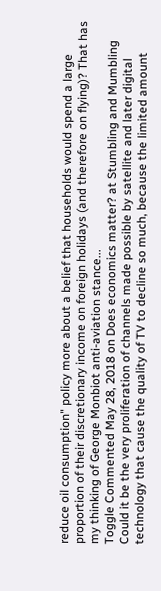reduce oil consumption" policy more about a belief that households would spend a large proportion of their discretionary income on foreign holidays (and therefore on flying)? That has my thinking of George Monbiot anti-aviation stance...
Toggle Commented May 28, 2018 on Does economics matter? at Stumbling and Mumbling
Could it be the very proliferation of channels made possible by satellite and later digital technology that cause the quality of TV to decline so much, because the limited amount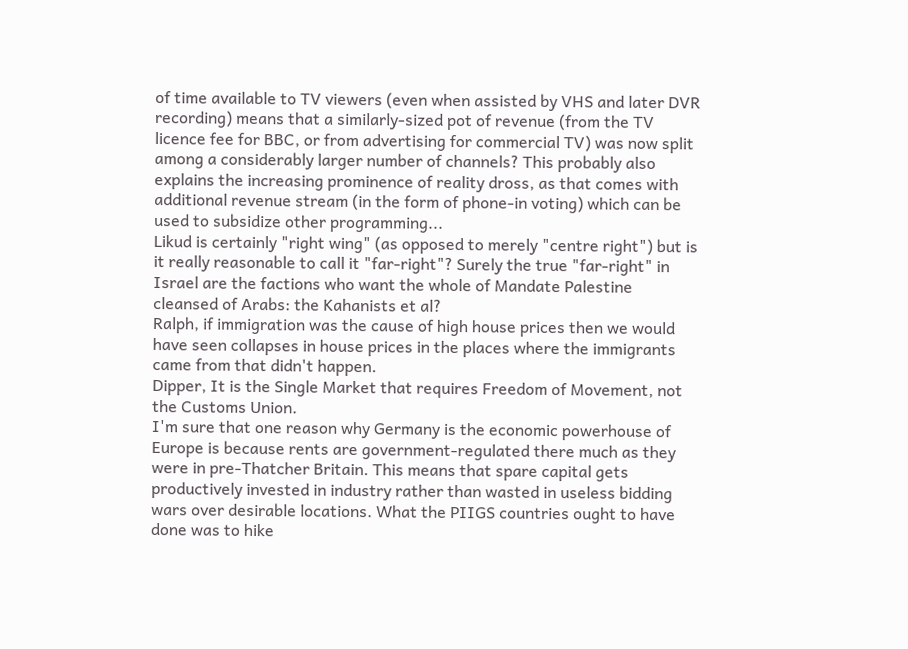of time available to TV viewers (even when assisted by VHS and later DVR recording) means that a similarly-sized pot of revenue (from the TV licence fee for BBC, or from advertising for commercial TV) was now split among a considerably larger number of channels? This probably also explains the increasing prominence of reality dross, as that comes with additional revenue stream (in the form of phone-in voting) which can be used to subsidize other programming...
Likud is certainly "right wing" (as opposed to merely "centre right") but is it really reasonable to call it "far-right"? Surely the true "far-right" in Israel are the factions who want the whole of Mandate Palestine cleansed of Arabs: the Kahanists et al?
Ralph, if immigration was the cause of high house prices then we would have seen collapses in house prices in the places where the immigrants came from that didn't happen.
Dipper, It is the Single Market that requires Freedom of Movement, not the Customs Union.
I'm sure that one reason why Germany is the economic powerhouse of Europe is because rents are government-regulated there much as they were in pre-Thatcher Britain. This means that spare capital gets productively invested in industry rather than wasted in useless bidding wars over desirable locations. What the PIIGS countries ought to have done was to hike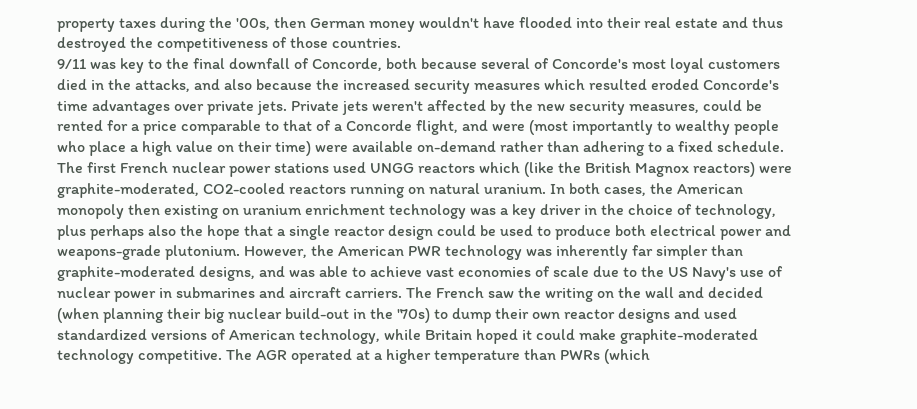property taxes during the '00s, then German money wouldn't have flooded into their real estate and thus destroyed the competitiveness of those countries.
9/11 was key to the final downfall of Concorde, both because several of Concorde's most loyal customers died in the attacks, and also because the increased security measures which resulted eroded Concorde's time advantages over private jets. Private jets weren't affected by the new security measures, could be rented for a price comparable to that of a Concorde flight, and were (most importantly to wealthy people who place a high value on their time) were available on-demand rather than adhering to a fixed schedule. The first French nuclear power stations used UNGG reactors which (like the British Magnox reactors) were graphite-moderated, CO2-cooled reactors running on natural uranium. In both cases, the American monopoly then existing on uranium enrichment technology was a key driver in the choice of technology, plus perhaps also the hope that a single reactor design could be used to produce both electrical power and weapons-grade plutonium. However, the American PWR technology was inherently far simpler than graphite-moderated designs, and was able to achieve vast economies of scale due to the US Navy's use of nuclear power in submarines and aircraft carriers. The French saw the writing on the wall and decided (when planning their big nuclear build-out in the '70s) to dump their own reactor designs and used standardized versions of American technology, while Britain hoped it could make graphite-moderated technology competitive. The AGR operated at a higher temperature than PWRs (which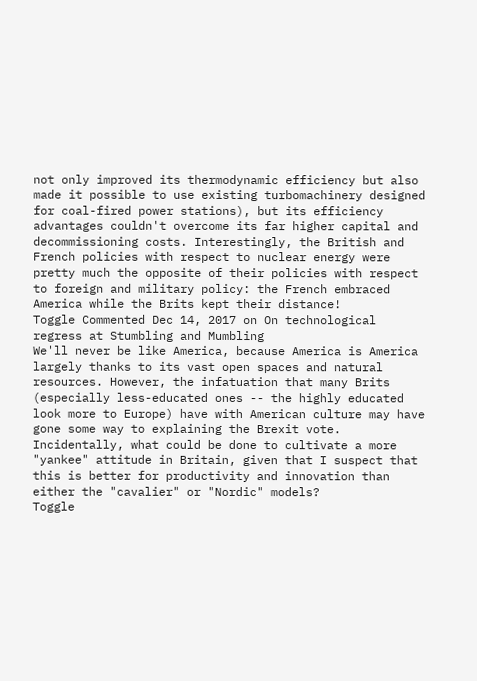not only improved its thermodynamic efficiency but also made it possible to use existing turbomachinery designed for coal-fired power stations), but its efficiency advantages couldn't overcome its far higher capital and decommissioning costs. Interestingly, the British and French policies with respect to nuclear energy were pretty much the opposite of their policies with respect to foreign and military policy: the French embraced America while the Brits kept their distance!
Toggle Commented Dec 14, 2017 on On technological regress at Stumbling and Mumbling
We'll never be like America, because America is America largely thanks to its vast open spaces and natural resources. However, the infatuation that many Brits (especially less-educated ones -- the highly educated look more to Europe) have with American culture may have gone some way to explaining the Brexit vote. Incidentally, what could be done to cultivate a more "yankee" attitude in Britain, given that I suspect that this is better for productivity and innovation than either the "cavalier" or "Nordic" models?
Toggle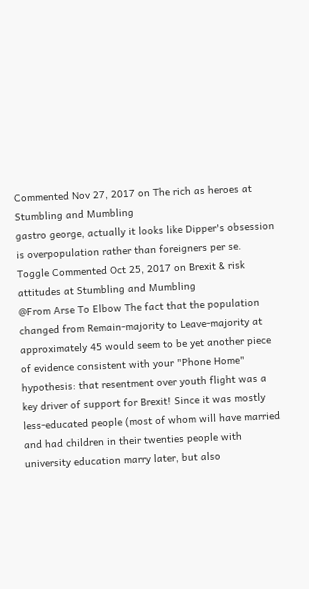Commented Nov 27, 2017 on The rich as heroes at Stumbling and Mumbling
gastro george, actually it looks like Dipper's obsession is overpopulation rather than foreigners per se.
Toggle Commented Oct 25, 2017 on Brexit & risk attitudes at Stumbling and Mumbling
@From Arse To Elbow The fact that the population changed from Remain-majority to Leave-majority at approximately 45 would seem to be yet another piece of evidence consistent with your "Phone Home" hypothesis: that resentment over youth flight was a key driver of support for Brexit! Since it was mostly less-educated people (most of whom will have married and had children in their twenties people with university education marry later, but also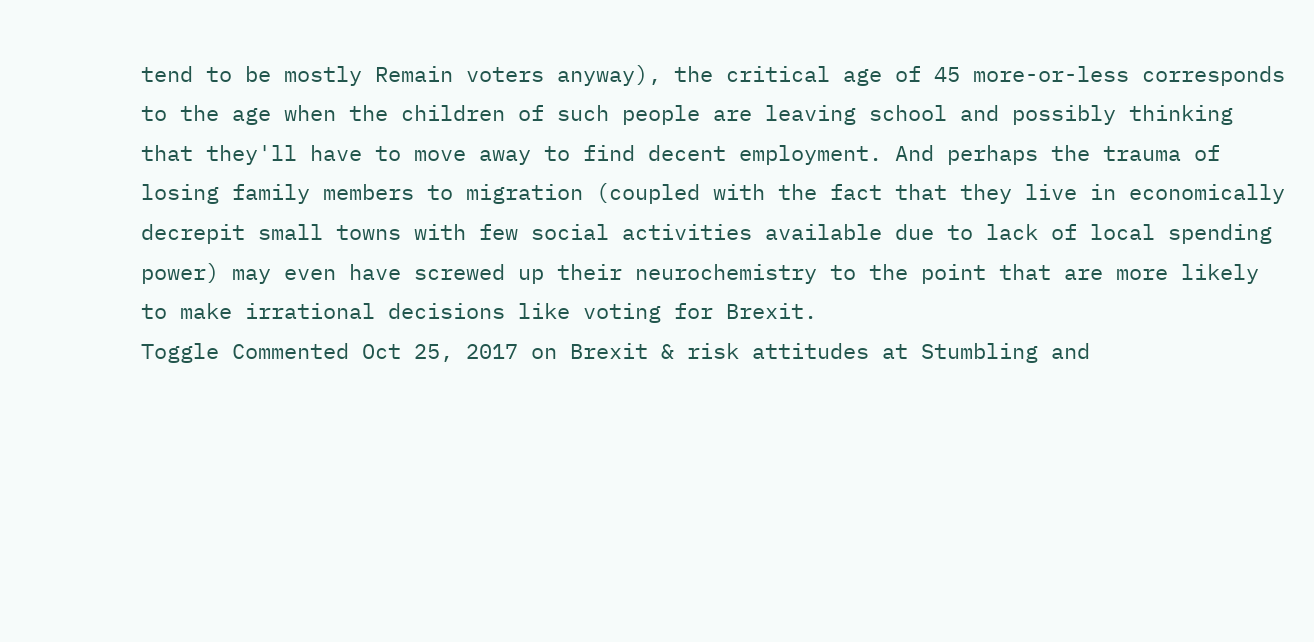tend to be mostly Remain voters anyway), the critical age of 45 more-or-less corresponds to the age when the children of such people are leaving school and possibly thinking that they'll have to move away to find decent employment. And perhaps the trauma of losing family members to migration (coupled with the fact that they live in economically decrepit small towns with few social activities available due to lack of local spending power) may even have screwed up their neurochemistry to the point that are more likely to make irrational decisions like voting for Brexit.
Toggle Commented Oct 25, 2017 on Brexit & risk attitudes at Stumbling and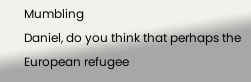Mumbling
Daniel, do you think that perhaps the European refugee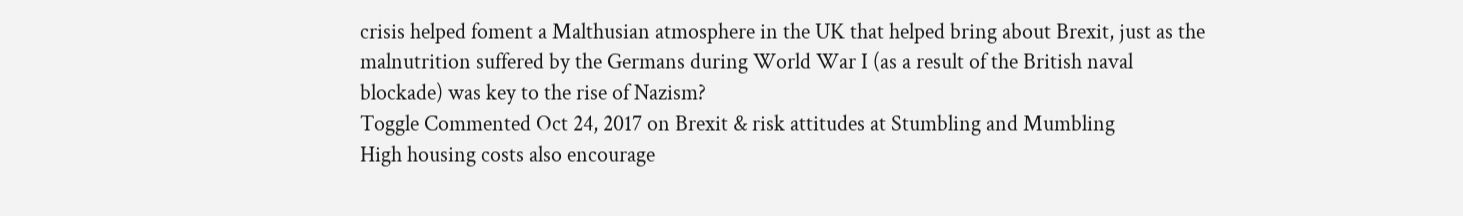crisis helped foment a Malthusian atmosphere in the UK that helped bring about Brexit, just as the malnutrition suffered by the Germans during World War I (as a result of the British naval blockade) was key to the rise of Nazism?
Toggle Commented Oct 24, 2017 on Brexit & risk attitudes at Stumbling and Mumbling
High housing costs also encourage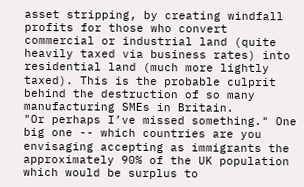asset stripping, by creating windfall profits for those who convert commercial or industrial land (quite heavily taxed via business rates) into residential land (much more lightly taxed). This is the probable culprit behind the destruction of so many manufacturing SMEs in Britain.
"Or perhaps I’ve missed something." One big one -- which countries are you envisaging accepting as immigrants the approximately 90% of the UK population which would be surplus to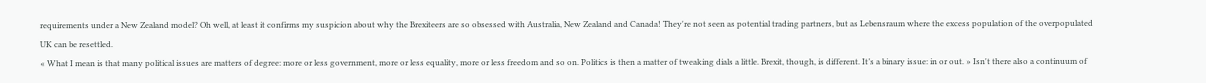requirements under a New Zealand model? Oh well, at least it confirms my suspicion about why the Brexiteers are so obsessed with Australia, New Zealand and Canada! They're not seen as potential trading partners, but as Lebensraum where the excess population of the overpopulated UK can be resettled.
« What I mean is that many political issues are matters of degree: more or less government, more or less equality, more or less freedom and so on. Politics is then a matter of tweaking dials a little. Brexit, though, is different. It’s a binary issue: in or out. » Isn't there also a continuum of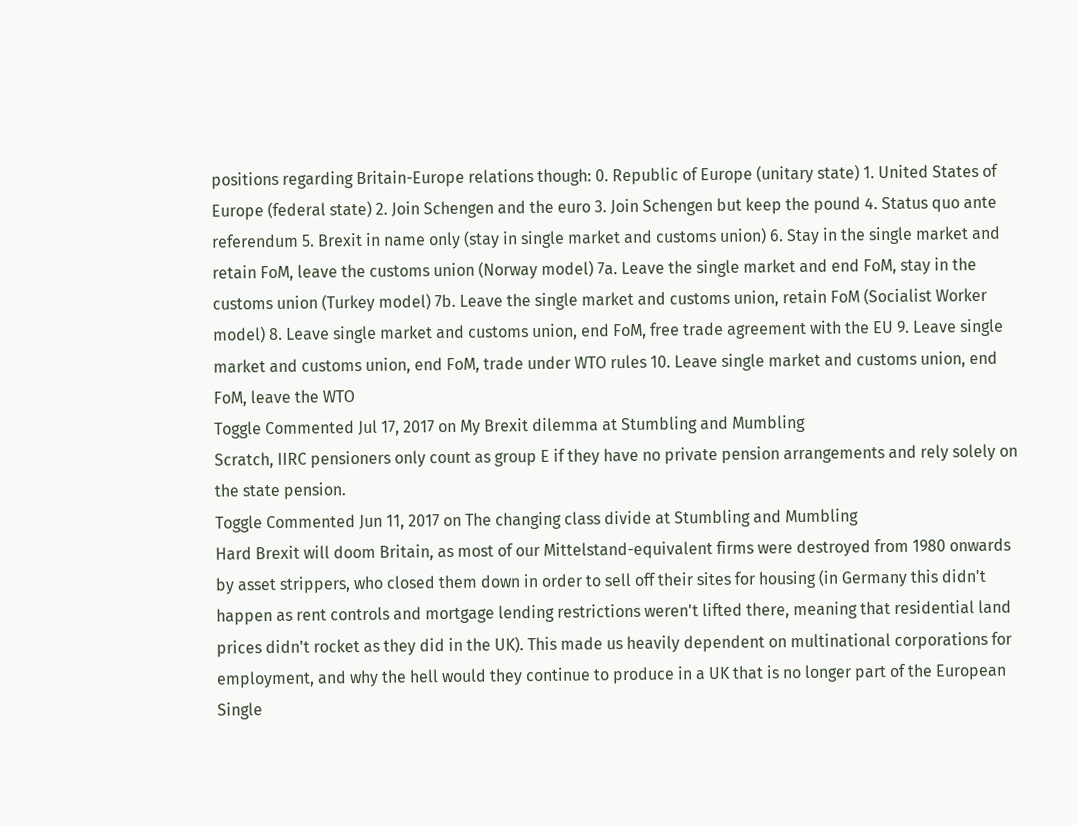positions regarding Britain-Europe relations though: 0. Republic of Europe (unitary state) 1. United States of Europe (federal state) 2. Join Schengen and the euro 3. Join Schengen but keep the pound 4. Status quo ante referendum 5. Brexit in name only (stay in single market and customs union) 6. Stay in the single market and retain FoM, leave the customs union (Norway model) 7a. Leave the single market and end FoM, stay in the customs union (Turkey model) 7b. Leave the single market and customs union, retain FoM (Socialist Worker model) 8. Leave single market and customs union, end FoM, free trade agreement with the EU 9. Leave single market and customs union, end FoM, trade under WTO rules 10. Leave single market and customs union, end FoM, leave the WTO
Toggle Commented Jul 17, 2017 on My Brexit dilemma at Stumbling and Mumbling
Scratch, IIRC pensioners only count as group E if they have no private pension arrangements and rely solely on the state pension.
Toggle Commented Jun 11, 2017 on The changing class divide at Stumbling and Mumbling
Hard Brexit will doom Britain, as most of our Mittelstand-equivalent firms were destroyed from 1980 onwards by asset strippers, who closed them down in order to sell off their sites for housing (in Germany this didn't happen as rent controls and mortgage lending restrictions weren't lifted there, meaning that residential land prices didn't rocket as they did in the UK). This made us heavily dependent on multinational corporations for employment, and why the hell would they continue to produce in a UK that is no longer part of the European Single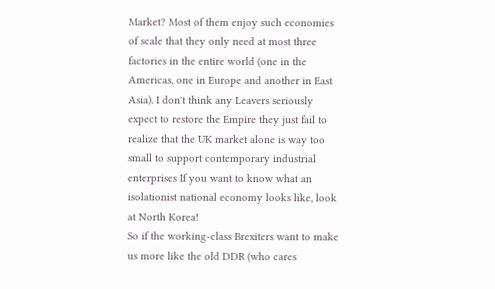Market? Most of them enjoy such economies of scale that they only need at most three factories in the entire world (one in the Americas, one in Europe and another in East Asia). I don't think any Leavers seriously expect to restore the Empire they just fail to realize that the UK market alone is way too small to support contemporary industrial enterprises If you want to know what an isolationist national economy looks like, look at North Korea!
So if the working-class Brexiters want to make us more like the old DDR (who cares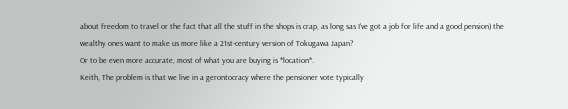about freedom to travel or the fact that all the stuff in the shops is crap, as long sas I've got a job for life and a good pension) the wealthy ones want to make us more like a 21st-century version of Tokugawa Japan?
Or to be even more accurate, most of what you are buying is *location*.
Keith, The problem is that we live in a gerontocracy where the pensioner vote typically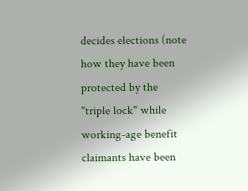decides elections (note how they have been protected by the "triple lock" while working-age benefit claimants have been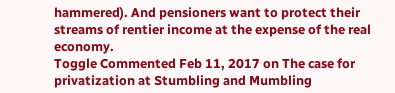hammered). And pensioners want to protect their streams of rentier income at the expense of the real economy.
Toggle Commented Feb 11, 2017 on The case for privatization at Stumbling and Mumbling